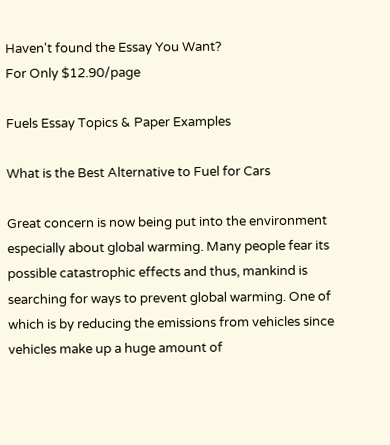Haven't found the Essay You Want?
For Only $12.90/page

Fuels Essay Topics & Paper Examples

What is the Best Alternative to Fuel for Cars

Great concern is now being put into the environment especially about global warming. Many people fear its possible catastrophic effects and thus, mankind is searching for ways to prevent global warming. One of which is by reducing the emissions from vehicles since vehicles make up a huge amount of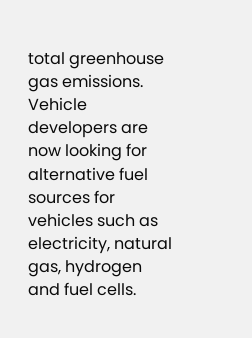total greenhouse gas emissions. Vehicle developers are now looking for alternative fuel sources for vehicles such as electricity, natural gas, hydrogen and fuel cells.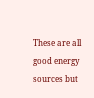These are all good energy sources but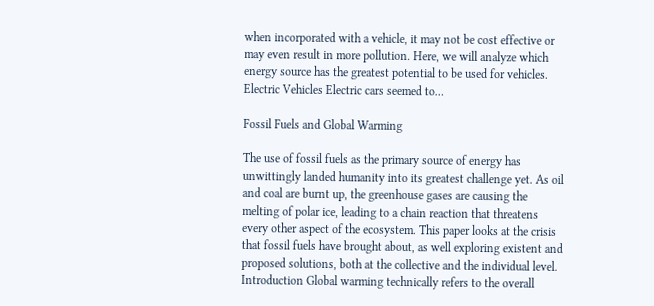when incorporated with a vehicle, it may not be cost effective or may even result in more pollution. Here, we will analyze which energy source has the greatest potential to be used for vehicles. Electric Vehicles Electric cars seemed to…

Fossil Fuels and Global Warming

The use of fossil fuels as the primary source of energy has unwittingly landed humanity into its greatest challenge yet. As oil and coal are burnt up, the greenhouse gases are causing the melting of polar ice, leading to a chain reaction that threatens every other aspect of the ecosystem. This paper looks at the crisis that fossil fuels have brought about, as well exploring existent and proposed solutions, both at the collective and the individual level. Introduction Global warming technically refers to the overall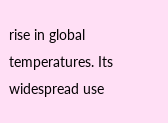rise in global temperatures. Its widespread use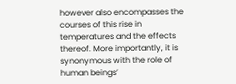however also encompasses the courses of this rise in temperatures and the effects thereof. More importantly, it is synonymous with the role of human beings’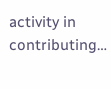activity in contributing…